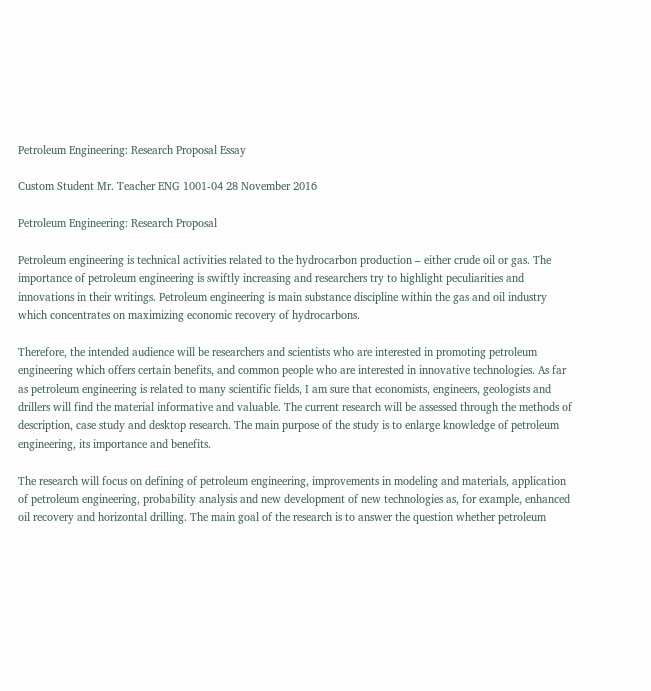Petroleum Engineering: Research Proposal Essay

Custom Student Mr. Teacher ENG 1001-04 28 November 2016

Petroleum Engineering: Research Proposal

Petroleum engineering is technical activities related to the hydrocarbon production – either crude oil or gas. The importance of petroleum engineering is swiftly increasing and researchers try to highlight peculiarities and innovations in their writings. Petroleum engineering is main substance discipline within the gas and oil industry which concentrates on maximizing economic recovery of hydrocarbons.

Therefore, the intended audience will be researchers and scientists who are interested in promoting petroleum engineering which offers certain benefits, and common people who are interested in innovative technologies. As far as petroleum engineering is related to many scientific fields, I am sure that economists, engineers, geologists and drillers will find the material informative and valuable. The current research will be assessed through the methods of description, case study and desktop research. The main purpose of the study is to enlarge knowledge of petroleum engineering, its importance and benefits.

The research will focus on defining of petroleum engineering, improvements in modeling and materials, application of petroleum engineering, probability analysis and new development of new technologies as, for example, enhanced oil recovery and horizontal drilling. The main goal of the research is to answer the question whether petroleum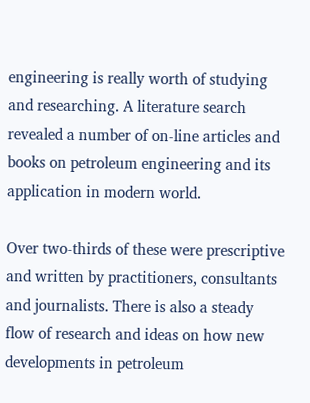engineering is really worth of studying and researching. A literature search revealed a number of on-line articles and books on petroleum engineering and its application in modern world.

Over two-thirds of these were prescriptive and written by practitioners, consultants and journalists. There is also a steady flow of research and ideas on how new developments in petroleum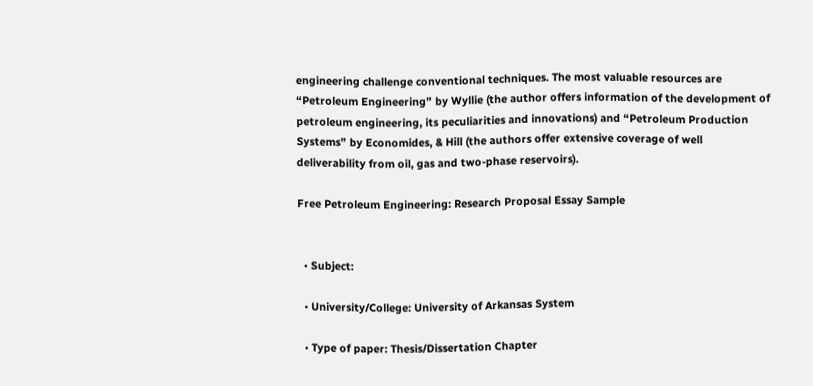engineering challenge conventional techniques. The most valuable resources are “Petroleum Engineering” by Wyllie (the author offers information of the development of petroleum engineering, its peculiarities and innovations) and “Petroleum Production Systems” by Economides, & Hill (the authors offer extensive coverage of well deliverability from oil, gas and two-phase reservoirs).

Free Petroleum Engineering: Research Proposal Essay Sample


  • Subject:

  • University/College: University of Arkansas System

  • Type of paper: Thesis/Dissertation Chapter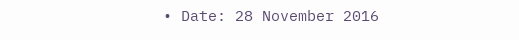• Date: 28 November 2016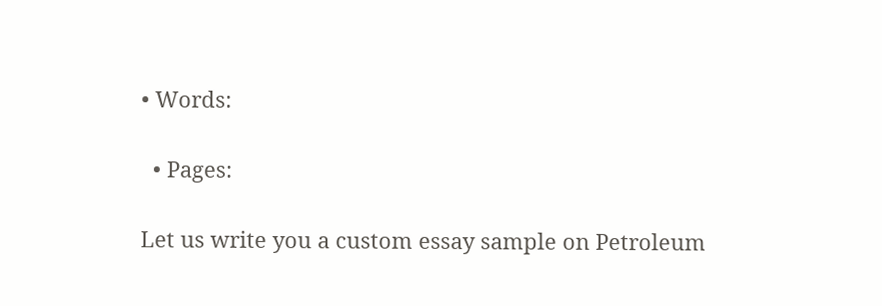• Words:

  • Pages:

Let us write you a custom essay sample on Petroleum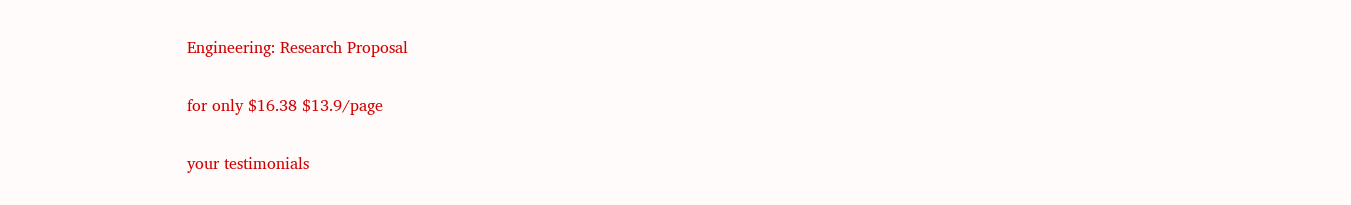Engineering: Research Proposal

for only $16.38 $13.9/page

your testimonials